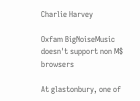Charlie Harvey

Oxfam BigNoiseMusic doesn't support non M$ browsers

At glastonbury, one of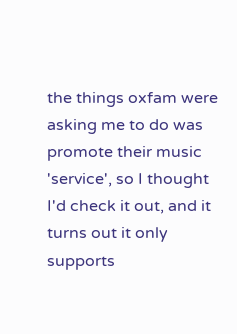the things oxfam were asking me to do was promote their music 'service', so I thought I'd check it out, and it turns out it only supports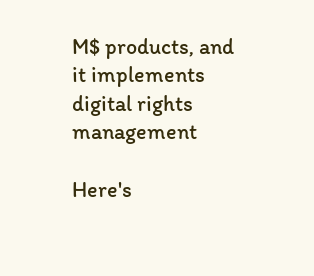M$ products, and it implements digital rights management

Here's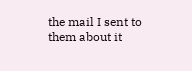the mail I sent to them about it